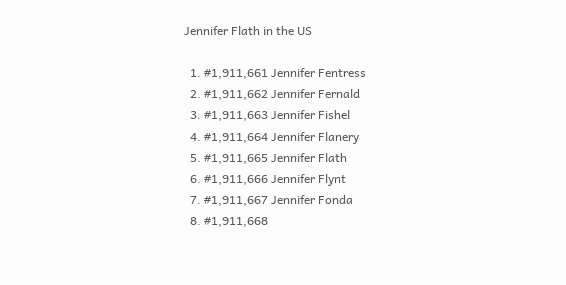Jennifer Flath in the US

  1. #1,911,661 Jennifer Fentress
  2. #1,911,662 Jennifer Fernald
  3. #1,911,663 Jennifer Fishel
  4. #1,911,664 Jennifer Flanery
  5. #1,911,665 Jennifer Flath
  6. #1,911,666 Jennifer Flynt
  7. #1,911,667 Jennifer Fonda
  8. #1,911,668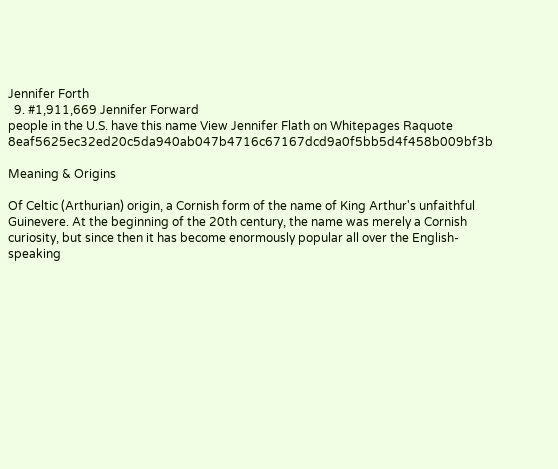Jennifer Forth
  9. #1,911,669 Jennifer Forward
people in the U.S. have this name View Jennifer Flath on Whitepages Raquote 8eaf5625ec32ed20c5da940ab047b4716c67167dcd9a0f5bb5d4f458b009bf3b

Meaning & Origins

Of Celtic (Arthurian) origin, a Cornish form of the name of King Arthur's unfaithful Guinevere. At the beginning of the 20th century, the name was merely a Cornish curiosity, but since then it has become enormously popular all over the English-speaking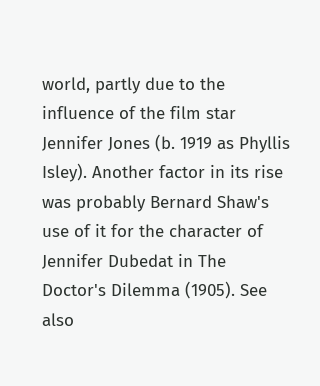world, partly due to the influence of the film star Jennifer Jones (b. 1919 as Phyllis Isley). Another factor in its rise was probably Bernard Shaw's use of it for the character of Jennifer Dubedat in The Doctor's Dilemma (1905). See also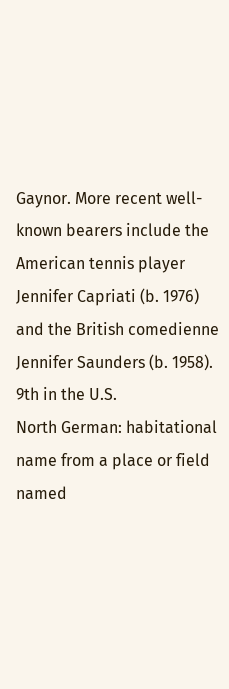Gaynor. More recent well-known bearers include the American tennis player Jennifer Capriati (b. 1976) and the British comedienne Jennifer Saunders (b. 1958).
9th in the U.S.
North German: habitational name from a place or field named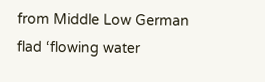from Middle Low German flad ‘flowing water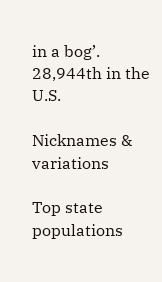in a bog’.
28,944th in the U.S.

Nicknames & variations

Top state populations